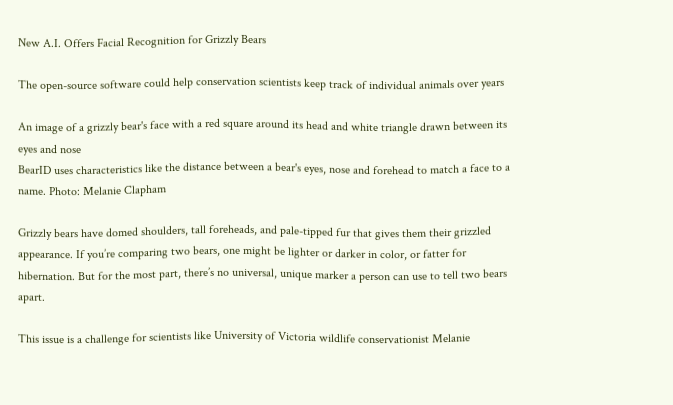New A.I. Offers Facial Recognition for Grizzly Bears

The open-source software could help conservation scientists keep track of individual animals over years

An image of a grizzly bear's face with a red square around its head and white triangle drawn between its eyes and nose
BearID uses characteristics like the distance between a bear's eyes, nose and forehead to match a face to a name. Photo: Melanie Clapham

Grizzly bears have domed shoulders, tall foreheads, and pale-tipped fur that gives them their grizzled appearance. If you’re comparing two bears, one might be lighter or darker in color, or fatter for hibernation. But for the most part, there’s no universal, unique marker a person can use to tell two bears apart.

This issue is a challenge for scientists like University of Victoria wildlife conservationist Melanie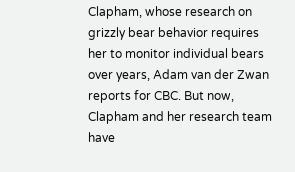Clapham, whose research on grizzly bear behavior requires her to monitor individual bears over years, Adam van der Zwan reports for CBC. But now, Clapham and her research team have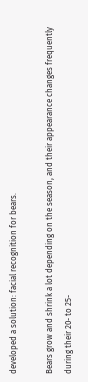developed a solution: facial recognition for bears.

Bears grow and shrink a lot depending on the season, and their appearance changes frequently during their 20- to 25-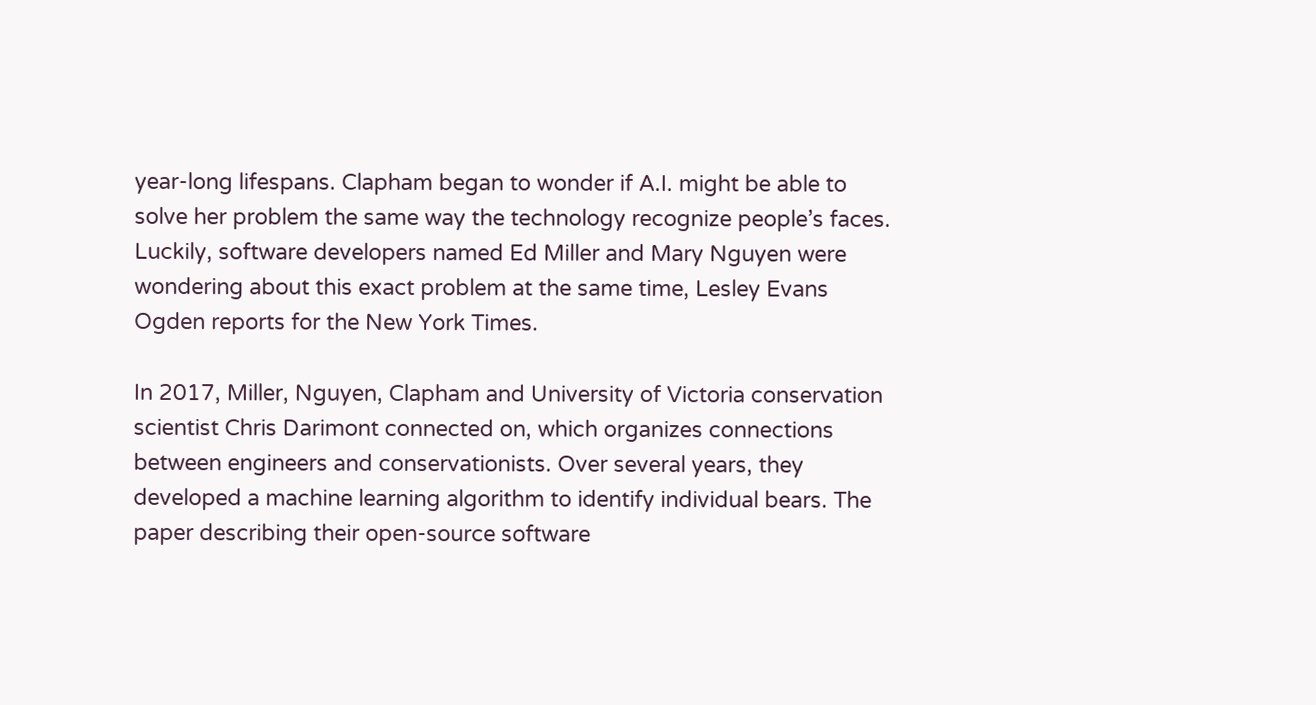year-long lifespans. Clapham began to wonder if A.I. might be able to solve her problem the same way the technology recognize people’s faces. Luckily, software developers named Ed Miller and Mary Nguyen were wondering about this exact problem at the same time, Lesley Evans Ogden reports for the New York Times.

In 2017, Miller, Nguyen, Clapham and University of Victoria conservation scientist Chris Darimont connected on, which organizes connections between engineers and conservationists. Over several years, they developed a machine learning algorithm to identify individual bears. The paper describing their open-source software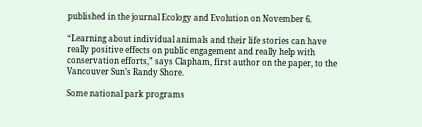published in the journal Ecology and Evolution on November 6.

“Learning about individual animals and their life stories can have really positive effects on public engagement and really help with conservation efforts,” says Clapham, first author on the paper, to the Vancouver Sun’s Randy Shore.

Some national park programs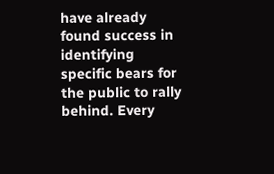have already found success in identifying specific bears for the public to rally behind. Every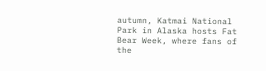autumn, Katmai National Park in Alaska hosts Fat Bear Week, where fans of the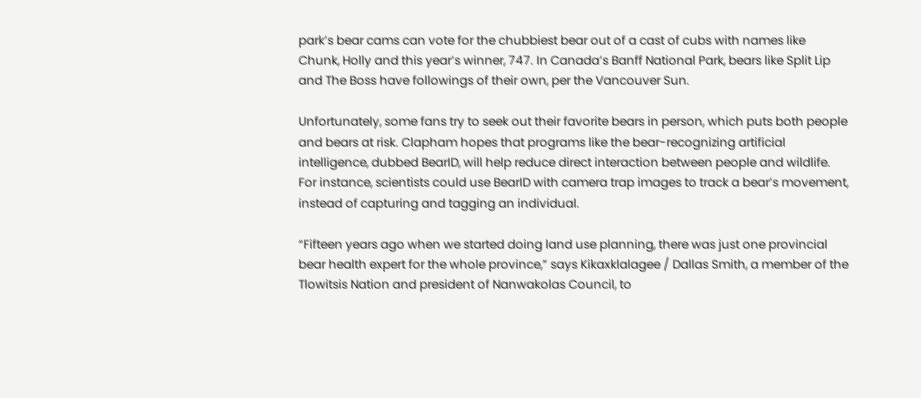park’s bear cams can vote for the chubbiest bear out of a cast of cubs with names like Chunk, Holly and this year’s winner, 747. In Canada’s Banff National Park, bears like Split Lip and The Boss have followings of their own, per the Vancouver Sun.

Unfortunately, some fans try to seek out their favorite bears in person, which puts both people and bears at risk. Clapham hopes that programs like the bear-recognizing artificial intelligence, dubbed BearID, will help reduce direct interaction between people and wildlife. For instance, scientists could use BearID with camera trap images to track a bear’s movement, instead of capturing and tagging an individual.

“Fifteen years ago when we started doing land use planning, there was just one provincial bear health expert for the whole province,” says Kikaxklalagee / Dallas Smith, a member of the Tlowitsis Nation and president of Nanwakolas Council, to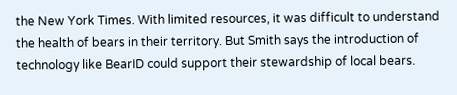the New York Times. With limited resources, it was difficult to understand the health of bears in their territory. But Smith says the introduction of technology like BearID could support their stewardship of local bears.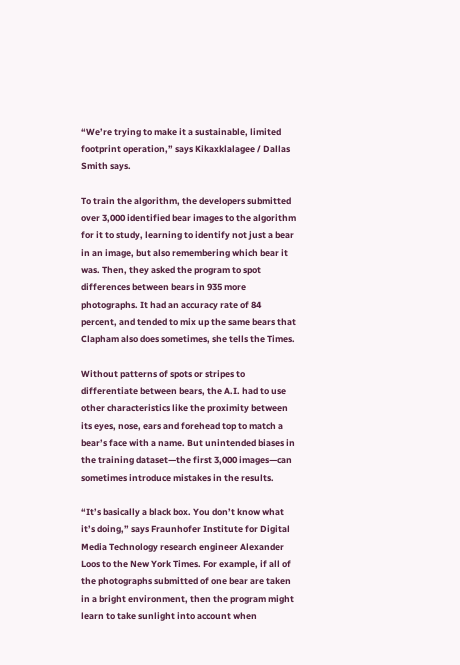“We’re trying to make it a sustainable, limited footprint operation,” says Kikaxklalagee / Dallas Smith says.

To train the algorithm, the developers submitted over 3,000 identified bear images to the algorithm for it to study, learning to identify not just a bear in an image, but also remembering which bear it was. Then, they asked the program to spot differences between bears in 935 more photographs. It had an accuracy rate of 84 percent, and tended to mix up the same bears that Clapham also does sometimes, she tells the Times.

Without patterns of spots or stripes to differentiate between bears, the A.I. had to use other characteristics like the proximity between its eyes, nose, ears and forehead top to match a bear’s face with a name. But unintended biases in the training dataset—the first 3,000 images—can sometimes introduce mistakes in the results.

“It’s basically a black box. You don’t know what it’s doing,” says Fraunhofer Institute for Digital Media Technology research engineer Alexander Loos to the New York Times. For example, if all of the photographs submitted of one bear are taken in a bright environment, then the program might learn to take sunlight into account when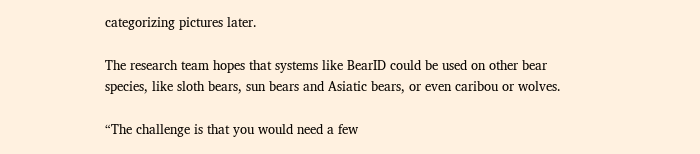categorizing pictures later.

The research team hopes that systems like BearID could be used on other bear species, like sloth bears, sun bears and Asiatic bears, or even caribou or wolves.

“The challenge is that you would need a few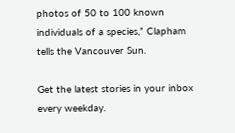photos of 50 to 100 known individuals of a species,” Clapham tells the Vancouver Sun.

Get the latest stories in your inbox every weekday.